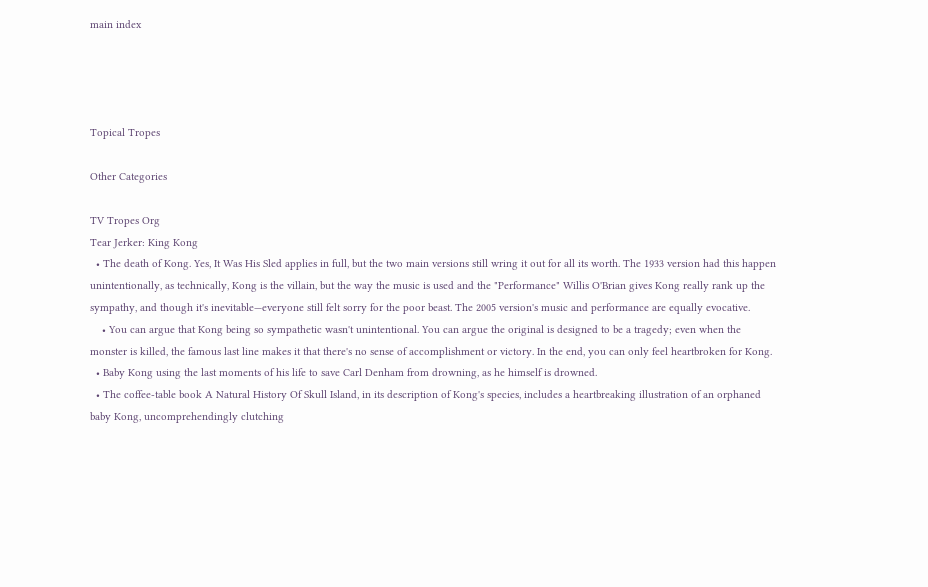main index




Topical Tropes

Other Categories

TV Tropes Org
Tear Jerker: King Kong
  • The death of Kong. Yes, It Was His Sled applies in full, but the two main versions still wring it out for all its worth. The 1933 version had this happen unintentionally, as technically, Kong is the villain, but the way the music is used and the "Performance" Willis O'Brian gives Kong really rank up the sympathy, and though it's inevitable—everyone still felt sorry for the poor beast. The 2005 version's music and performance are equally evocative.
    • You can argue that Kong being so sympathetic wasn't unintentional. You can argue the original is designed to be a tragedy; even when the monster is killed, the famous last line makes it that there's no sense of accomplishment or victory. In the end, you can only feel heartbroken for Kong.
  • Baby Kong using the last moments of his life to save Carl Denham from drowning, as he himself is drowned.
  • The coffee-table book A Natural History Of Skull Island, in its description of Kong's species, includes a heartbreaking illustration of an orphaned baby Kong, uncomprehendingly clutching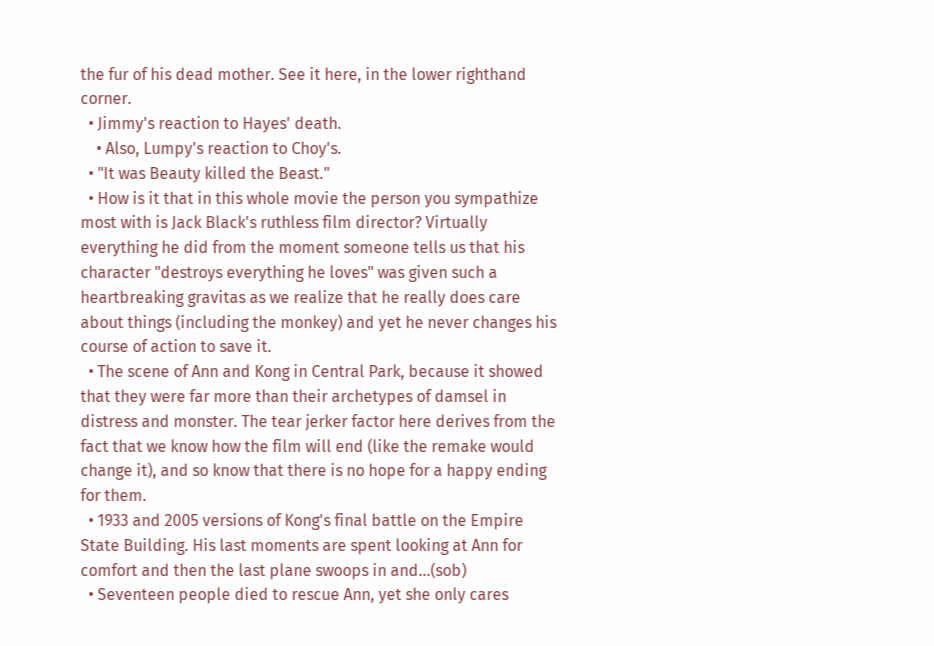the fur of his dead mother. See it here, in the lower righthand corner.
  • Jimmy's reaction to Hayes' death.
    • Also, Lumpy's reaction to Choy's.
  • "It was Beauty killed the Beast."
  • How is it that in this whole movie the person you sympathize most with is Jack Black's ruthless film director? Virtually everything he did from the moment someone tells us that his character "destroys everything he loves" was given such a heartbreaking gravitas as we realize that he really does care about things (including the monkey) and yet he never changes his course of action to save it.
  • The scene of Ann and Kong in Central Park, because it showed that they were far more than their archetypes of damsel in distress and monster. The tear jerker factor here derives from the fact that we know how the film will end (like the remake would change it), and so know that there is no hope for a happy ending for them.
  • 1933 and 2005 versions of Kong's final battle on the Empire State Building. His last moments are spent looking at Ann for comfort and then the last plane swoops in and...(sob)
  • Seventeen people died to rescue Ann, yet she only cares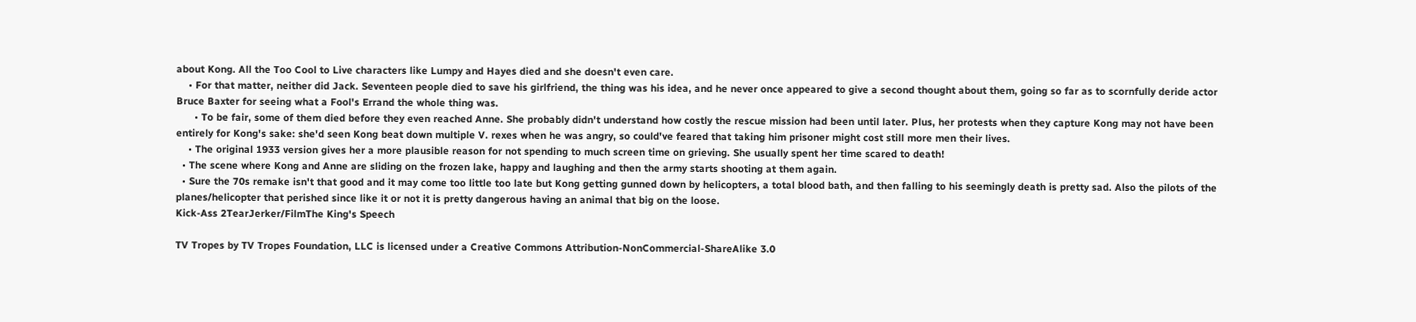about Kong. All the Too Cool to Live characters like Lumpy and Hayes died and she doesn't even care.
    • For that matter, neither did Jack. Seventeen people died to save his girlfriend, the thing was his idea, and he never once appeared to give a second thought about them, going so far as to scornfully deride actor Bruce Baxter for seeing what a Fool's Errand the whole thing was.
      • To be fair, some of them died before they even reached Anne. She probably didn't understand how costly the rescue mission had been until later. Plus, her protests when they capture Kong may not have been entirely for Kong's sake: she'd seen Kong beat down multiple V. rexes when he was angry, so could've feared that taking him prisoner might cost still more men their lives.
    • The original 1933 version gives her a more plausible reason for not spending to much screen time on grieving. She usually spent her time scared to death!
  • The scene where Kong and Anne are sliding on the frozen lake, happy and laughing and then the army starts shooting at them again.
  • Sure the 70s remake isn't that good and it may come too little too late but Kong getting gunned down by helicopters, a total blood bath, and then falling to his seemingly death is pretty sad. Also the pilots of the planes/helicopter that perished since like it or not it is pretty dangerous having an animal that big on the loose.
Kick-Ass 2TearJerker/FilmThe King's Speech

TV Tropes by TV Tropes Foundation, LLC is licensed under a Creative Commons Attribution-NonCommercial-ShareAlike 3.0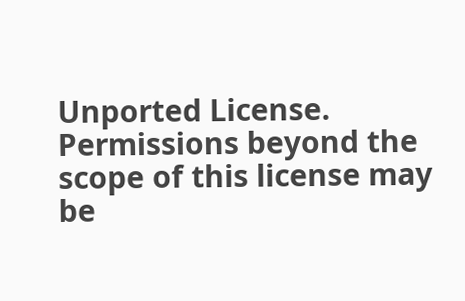Unported License.
Permissions beyond the scope of this license may be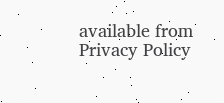available from
Privacy Policy